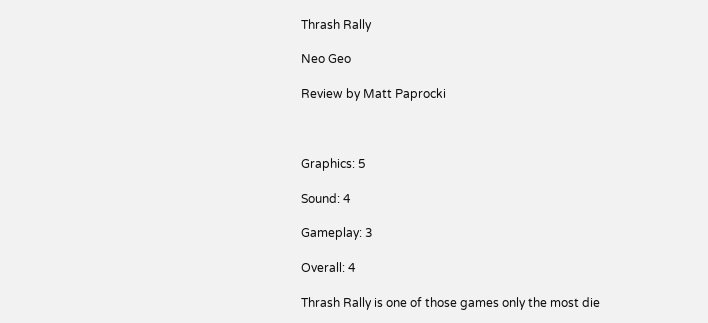Thrash Rally

Neo Geo

Review by Matt Paprocki



Graphics: 5

Sound: 4

Gameplay: 3

Overall: 4

Thrash Rally is one of those games only the most die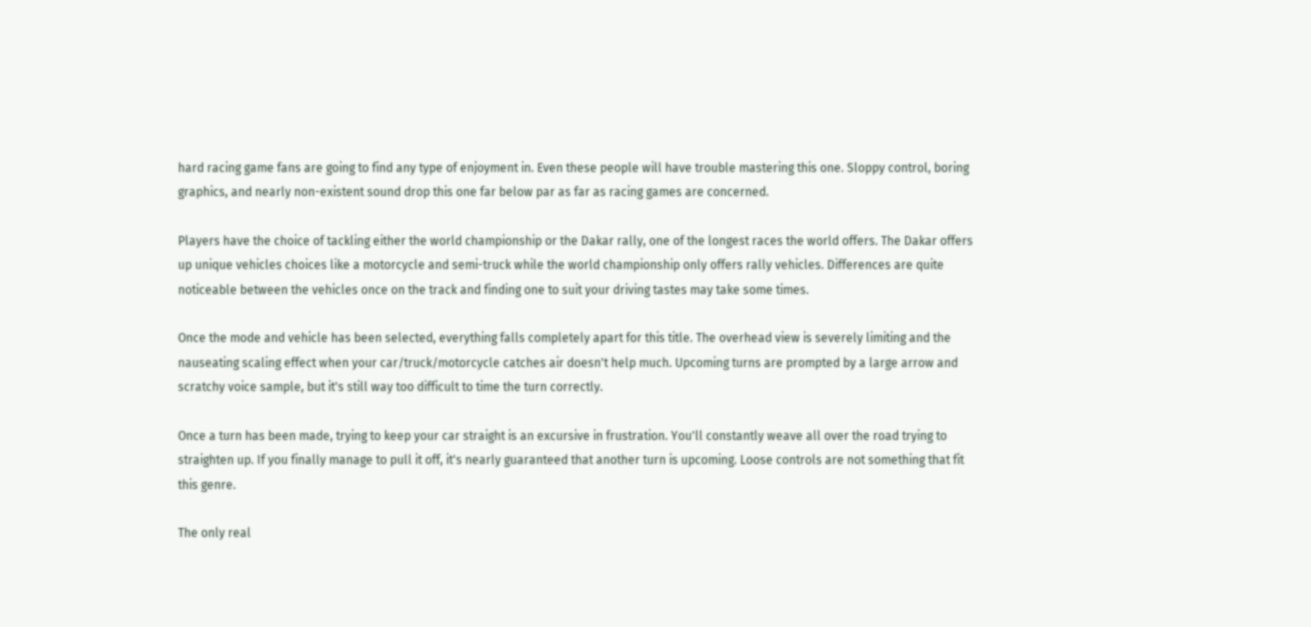hard racing game fans are going to find any type of enjoyment in. Even these people will have trouble mastering this one. Sloppy control, boring graphics, and nearly non-existent sound drop this one far below par as far as racing games are concerned.

Players have the choice of tackling either the world championship or the Dakar rally, one of the longest races the world offers. The Dakar offers up unique vehicles choices like a motorcycle and semi-truck while the world championship only offers rally vehicles. Differences are quite noticeable between the vehicles once on the track and finding one to suit your driving tastes may take some times.

Once the mode and vehicle has been selected, everything falls completely apart for this title. The overhead view is severely limiting and the nauseating scaling effect when your car/truck/motorcycle catches air doesn't help much. Upcoming turns are prompted by a large arrow and scratchy voice sample, but it's still way too difficult to time the turn correctly.

Once a turn has been made, trying to keep your car straight is an excursive in frustration. You'll constantly weave all over the road trying to straighten up. If you finally manage to pull it off, it's nearly guaranteed that another turn is upcoming. Loose controls are not something that fit this genre.

The only real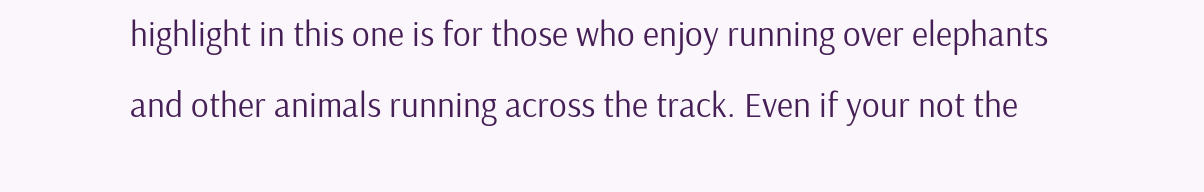highlight in this one is for those who enjoy running over elephants and other animals running across the track. Even if your not the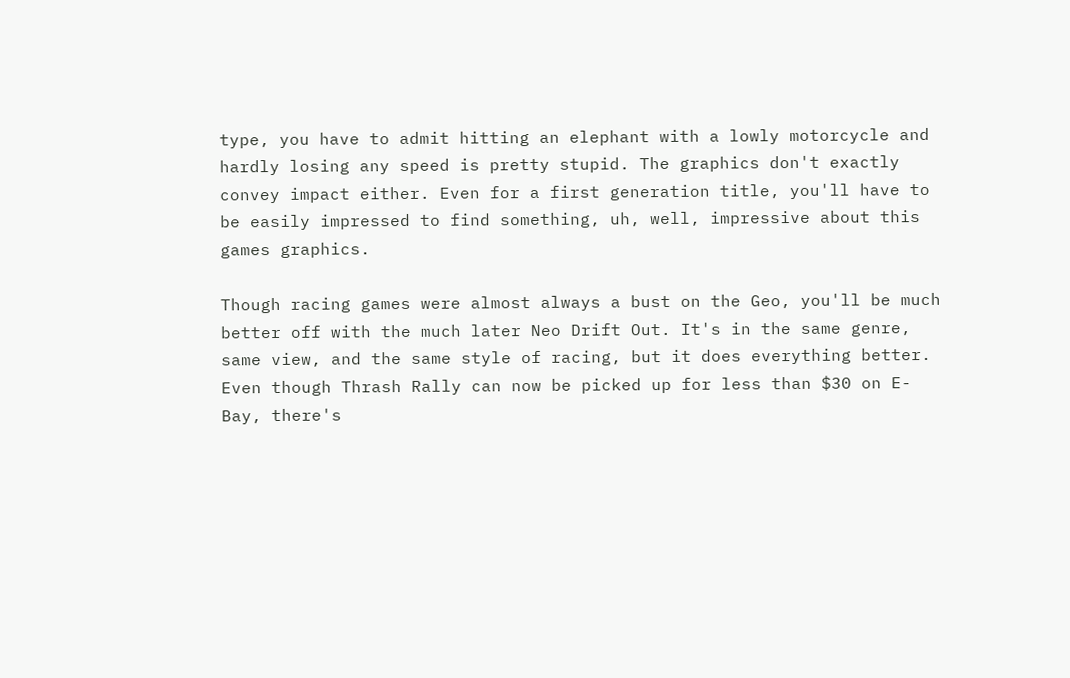type, you have to admit hitting an elephant with a lowly motorcycle and hardly losing any speed is pretty stupid. The graphics don't exactly convey impact either. Even for a first generation title, you'll have to be easily impressed to find something, uh, well, impressive about this games graphics.

Though racing games were almost always a bust on the Geo, you'll be much better off with the much later Neo Drift Out. It's in the same genre, same view, and the same style of racing, but it does everything better. Even though Thrash Rally can now be picked up for less than $30 on E-Bay, there's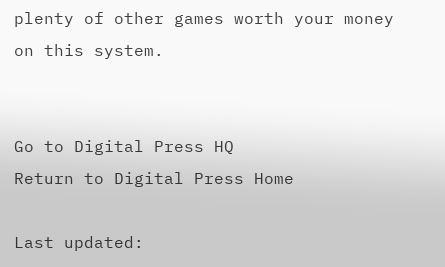plenty of other games worth your money on this system.


Go to Digital Press HQ
Return to Digital Press Home

Last updated: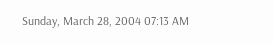Sunday, March 28, 2004 07:13 AM